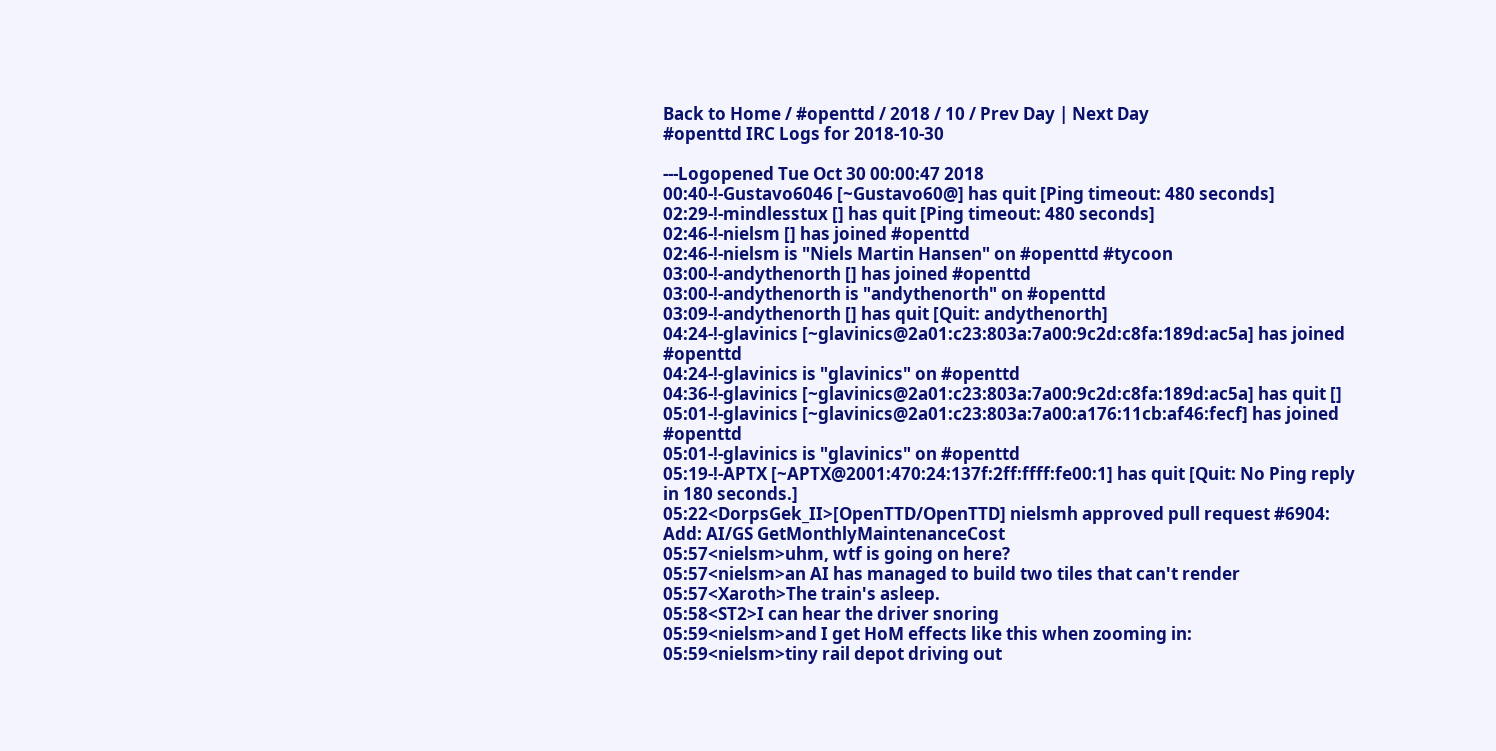Back to Home / #openttd / 2018 / 10 / Prev Day | Next Day
#openttd IRC Logs for 2018-10-30

---Logopened Tue Oct 30 00:00:47 2018
00:40-!-Gustavo6046 [~Gustavo60@] has quit [Ping timeout: 480 seconds]
02:29-!-mindlesstux [] has quit [Ping timeout: 480 seconds]
02:46-!-nielsm [] has joined #openttd
02:46-!-nielsm is "Niels Martin Hansen" on #openttd #tycoon
03:00-!-andythenorth [] has joined #openttd
03:00-!-andythenorth is "andythenorth" on #openttd
03:09-!-andythenorth [] has quit [Quit: andythenorth]
04:24-!-glavinics [~glavinics@2a01:c23:803a:7a00:9c2d:c8fa:189d:ac5a] has joined #openttd
04:24-!-glavinics is "glavinics" on #openttd
04:36-!-glavinics [~glavinics@2a01:c23:803a:7a00:9c2d:c8fa:189d:ac5a] has quit []
05:01-!-glavinics [~glavinics@2a01:c23:803a:7a00:a176:11cb:af46:fecf] has joined #openttd
05:01-!-glavinics is "glavinics" on #openttd
05:19-!-APTX [~APTX@2001:470:24:137f:2ff:ffff:fe00:1] has quit [Quit: No Ping reply in 180 seconds.]
05:22<DorpsGek_II>[OpenTTD/OpenTTD] nielsmh approved pull request #6904: Add: AI/GS GetMonthlyMaintenanceCost
05:57<nielsm>uhm, wtf is going on here?
05:57<nielsm>an AI has managed to build two tiles that can't render
05:57<Xaroth>The train's asleep.
05:58<ST2>I can hear the driver snoring
05:59<nielsm>and I get HoM effects like this when zooming in:
05:59<nielsm>tiny rail depot driving out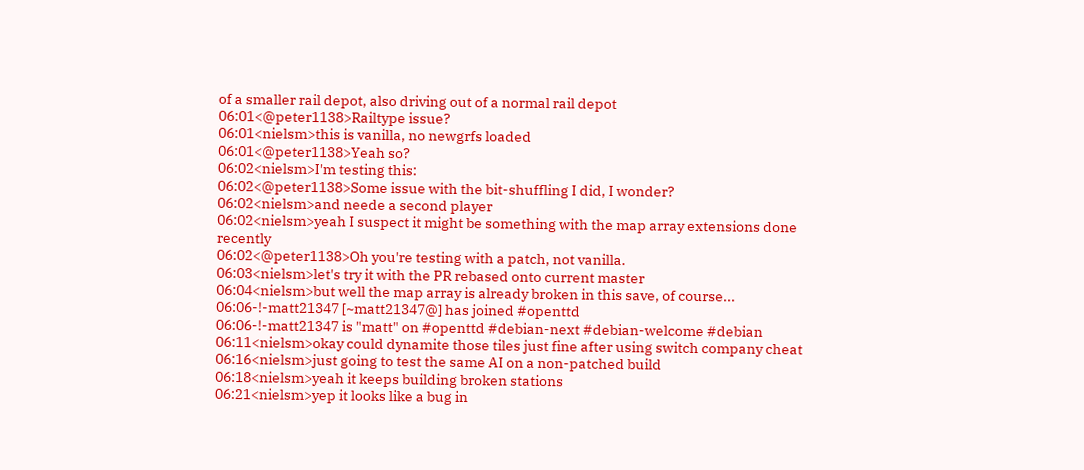of a smaller rail depot, also driving out of a normal rail depot
06:01<@peter1138>Railtype issue?
06:01<nielsm>this is vanilla, no newgrfs loaded
06:01<@peter1138>Yeah so?
06:02<nielsm>I'm testing this:
06:02<@peter1138>Some issue with the bit-shuffling I did, I wonder?
06:02<nielsm>and neede a second player
06:02<nielsm>yeah I suspect it might be something with the map array extensions done recently
06:02<@peter1138>Oh you're testing with a patch, not vanilla.
06:03<nielsm>let's try it with the PR rebased onto current master
06:04<nielsm>but well the map array is already broken in this save, of course...
06:06-!-matt21347 [~matt21347@] has joined #openttd
06:06-!-matt21347 is "matt" on #openttd #debian-next #debian-welcome #debian
06:11<nielsm>okay could dynamite those tiles just fine after using switch company cheat
06:16<nielsm>just going to test the same AI on a non-patched build
06:18<nielsm>yeah it keeps building broken stations
06:21<nielsm>yep it looks like a bug in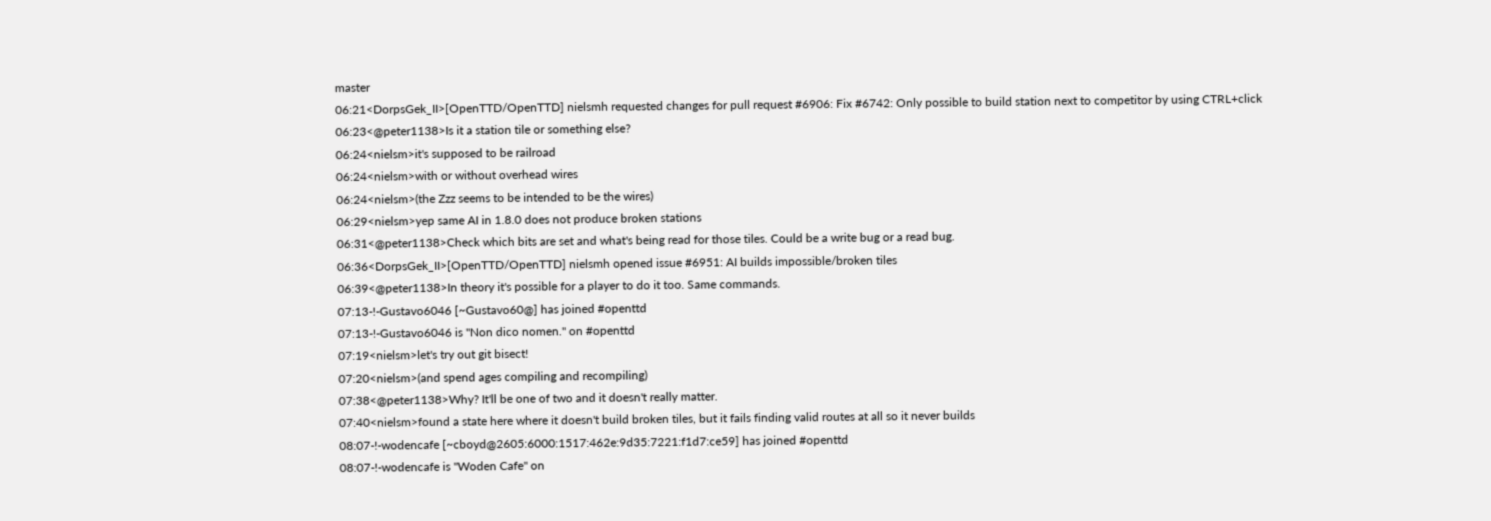master
06:21<DorpsGek_II>[OpenTTD/OpenTTD] nielsmh requested changes for pull request #6906: Fix #6742: Only possible to build station next to competitor by using CTRL+click
06:23<@peter1138>Is it a station tile or something else?
06:24<nielsm>it's supposed to be railroad
06:24<nielsm>with or without overhead wires
06:24<nielsm>(the Zzz seems to be intended to be the wires)
06:29<nielsm>yep same AI in 1.8.0 does not produce broken stations
06:31<@peter1138>Check which bits are set and what's being read for those tiles. Could be a write bug or a read bug.
06:36<DorpsGek_II>[OpenTTD/OpenTTD] nielsmh opened issue #6951: AI builds impossible/broken tiles
06:39<@peter1138>In theory it's possible for a player to do it too. Same commands.
07:13-!-Gustavo6046 [~Gustavo60@] has joined #openttd
07:13-!-Gustavo6046 is "Non dico nomen." on #openttd
07:19<nielsm>let's try out git bisect!
07:20<nielsm>(and spend ages compiling and recompiling)
07:38<@peter1138>Why? It'll be one of two and it doesn't really matter.
07:40<nielsm>found a state here where it doesn't build broken tiles, but it fails finding valid routes at all so it never builds
08:07-!-wodencafe [~cboyd@2605:6000:1517:462e:9d35:7221:f1d7:ce59] has joined #openttd
08:07-!-wodencafe is "Woden Cafe" on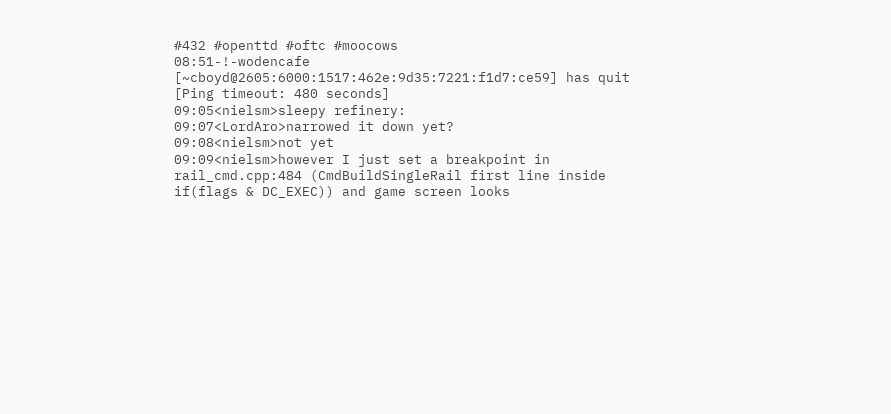#432 #openttd #oftc #moocows
08:51-!-wodencafe [~cboyd@2605:6000:1517:462e:9d35:7221:f1d7:ce59] has quit [Ping timeout: 480 seconds]
09:05<nielsm>sleepy refinery:
09:07<LordAro>narrowed it down yet?
09:08<nielsm>not yet
09:09<nielsm>however I just set a breakpoint in rail_cmd.cpp:484 (CmdBuildSingleRail first line inside if(flags & DC_EXEC)) and game screen looks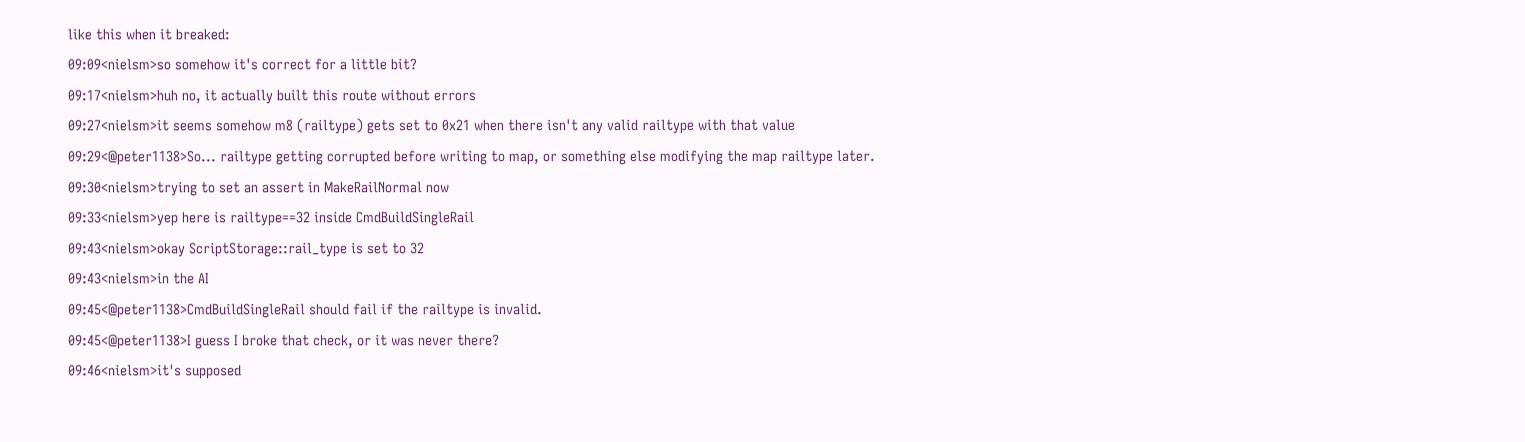like this when it breaked:
09:09<nielsm>so somehow it's correct for a little bit?
09:17<nielsm>huh no, it actually built this route without errors
09:27<nielsm>it seems somehow m8 (railtype) gets set to 0x21 when there isn't any valid railtype with that value
09:29<@peter1138>So... railtype getting corrupted before writing to map, or something else modifying the map railtype later.
09:30<nielsm>trying to set an assert in MakeRailNormal now
09:33<nielsm>yep here is railtype==32 inside CmdBuildSingleRail
09:43<nielsm>okay ScriptStorage::rail_type is set to 32
09:43<nielsm>in the AI
09:45<@peter1138>CmdBuildSingleRail should fail if the railtype is invalid.
09:45<@peter1138>I guess I broke that check, or it was never there?
09:46<nielsm>it's supposed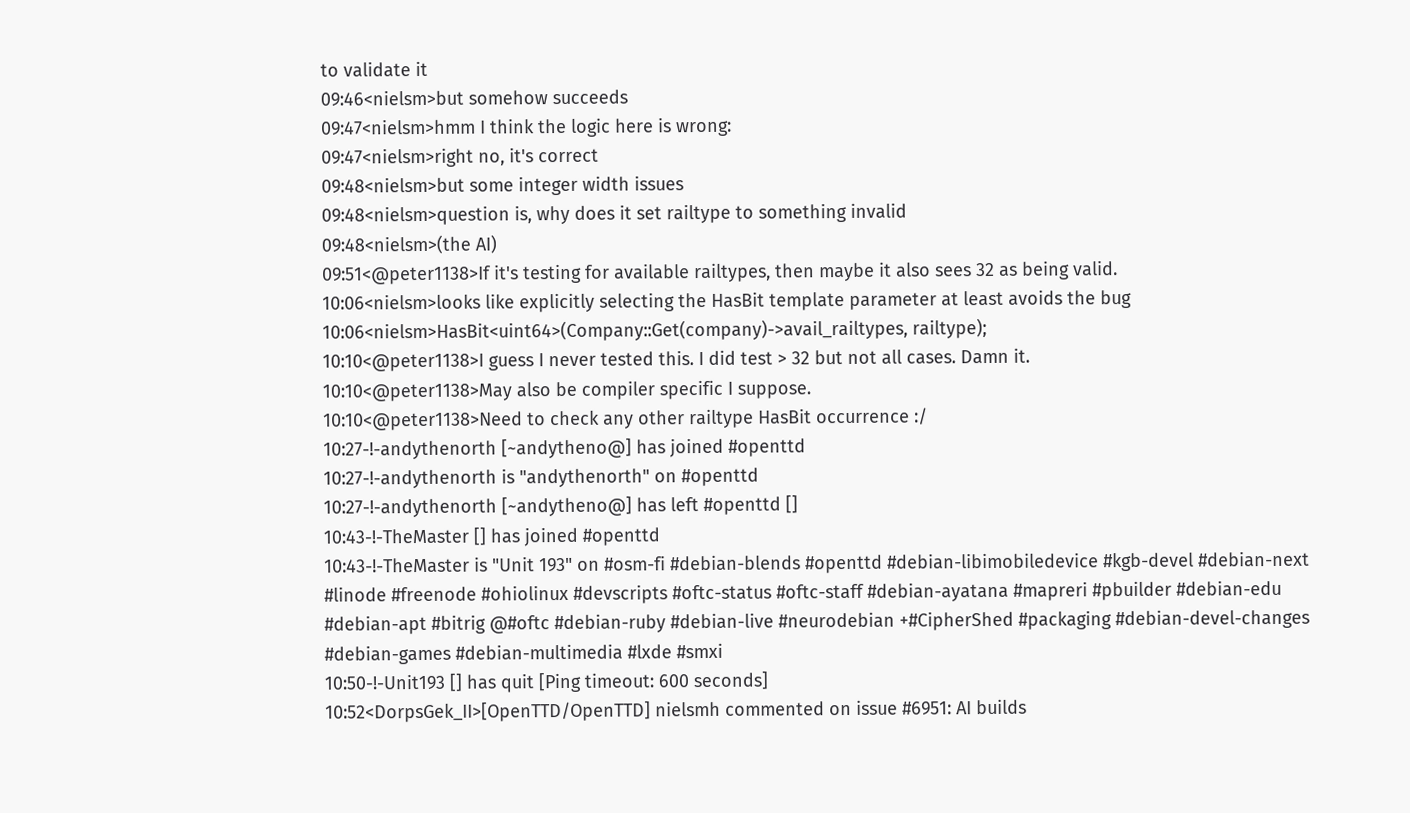to validate it
09:46<nielsm>but somehow succeeds
09:47<nielsm>hmm I think the logic here is wrong:
09:47<nielsm>right no, it's correct
09:48<nielsm>but some integer width issues
09:48<nielsm>question is, why does it set railtype to something invalid
09:48<nielsm>(the AI)
09:51<@peter1138>If it's testing for available railtypes, then maybe it also sees 32 as being valid.
10:06<nielsm>looks like explicitly selecting the HasBit template parameter at least avoids the bug
10:06<nielsm>HasBit<uint64>(Company::Get(company)->avail_railtypes, railtype);
10:10<@peter1138>I guess I never tested this. I did test > 32 but not all cases. Damn it.
10:10<@peter1138>May also be compiler specific I suppose.
10:10<@peter1138>Need to check any other railtype HasBit occurrence :/
10:27-!-andythenorth [~andytheno@] has joined #openttd
10:27-!-andythenorth is "andythenorth" on #openttd
10:27-!-andythenorth [~andytheno@] has left #openttd []
10:43-!-TheMaster [] has joined #openttd
10:43-!-TheMaster is "Unit 193" on #osm-fi #debian-blends #openttd #debian-libimobiledevice #kgb-devel #debian-next #linode #freenode #ohiolinux #devscripts #oftc-status #oftc-staff #debian-ayatana #mapreri #pbuilder #debian-edu #debian-apt #bitrig @#oftc #debian-ruby #debian-live #neurodebian +#CipherShed #packaging #debian-devel-changes #debian-games #debian-multimedia #lxde #smxi
10:50-!-Unit193 [] has quit [Ping timeout: 600 seconds]
10:52<DorpsGek_II>[OpenTTD/OpenTTD] nielsmh commented on issue #6951: AI builds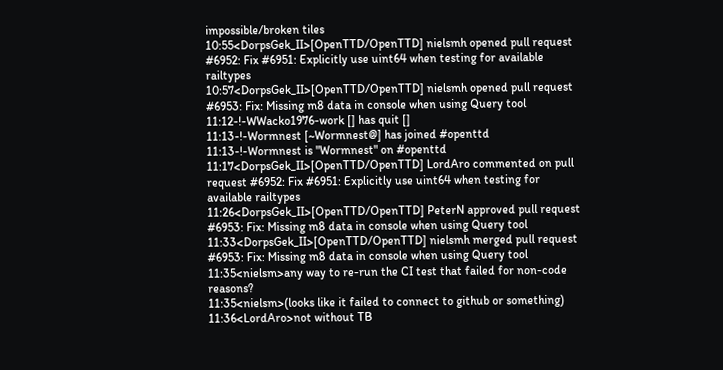impossible/broken tiles
10:55<DorpsGek_II>[OpenTTD/OpenTTD] nielsmh opened pull request #6952: Fix #6951: Explicitly use uint64 when testing for available railtypes
10:57<DorpsGek_II>[OpenTTD/OpenTTD] nielsmh opened pull request #6953: Fix: Missing m8 data in console when using Query tool
11:12-!-WWacko1976-work [] has quit []
11:13-!-Wormnest [~Wormnest@] has joined #openttd
11:13-!-Wormnest is "Wormnest" on #openttd
11:17<DorpsGek_II>[OpenTTD/OpenTTD] LordAro commented on pull request #6952: Fix #6951: Explicitly use uint64 when testing for available railtypes
11:26<DorpsGek_II>[OpenTTD/OpenTTD] PeterN approved pull request #6953: Fix: Missing m8 data in console when using Query tool
11:33<DorpsGek_II>[OpenTTD/OpenTTD] nielsmh merged pull request #6953: Fix: Missing m8 data in console when using Query tool
11:35<nielsm>any way to re-run the CI test that failed for non-code reasons?
11:35<nielsm>(looks like it failed to connect to github or something)
11:36<LordAro>not without TB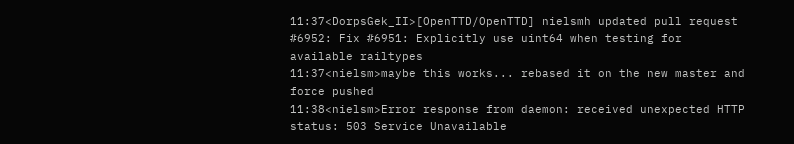11:37<DorpsGek_II>[OpenTTD/OpenTTD] nielsmh updated pull request #6952: Fix #6951: Explicitly use uint64 when testing for available railtypes
11:37<nielsm>maybe this works... rebased it on the new master and force pushed
11:38<nielsm>Error response from daemon: received unexpected HTTP status: 503 Service Unavailable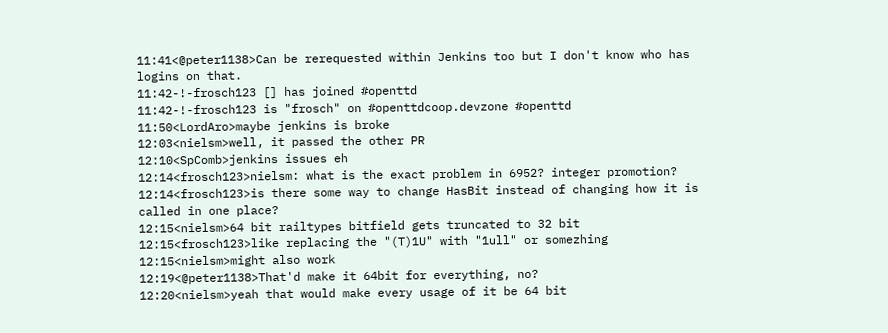11:41<@peter1138>Can be rerequested within Jenkins too but I don't know who has logins on that.
11:42-!-frosch123 [] has joined #openttd
11:42-!-frosch123 is "frosch" on #openttdcoop.devzone #openttd
11:50<LordAro>maybe jenkins is broke
12:03<nielsm>well, it passed the other PR
12:10<SpComb>jenkins issues eh
12:14<frosch123>nielsm: what is the exact problem in 6952? integer promotion?
12:14<frosch123>is there some way to change HasBit instead of changing how it is called in one place?
12:15<nielsm>64 bit railtypes bitfield gets truncated to 32 bit
12:15<frosch123>like replacing the "(T)1U" with "1ull" or somezhing
12:15<nielsm>might also work
12:19<@peter1138>That'd make it 64bit for everything, no?
12:20<nielsm>yeah that would make every usage of it be 64 bit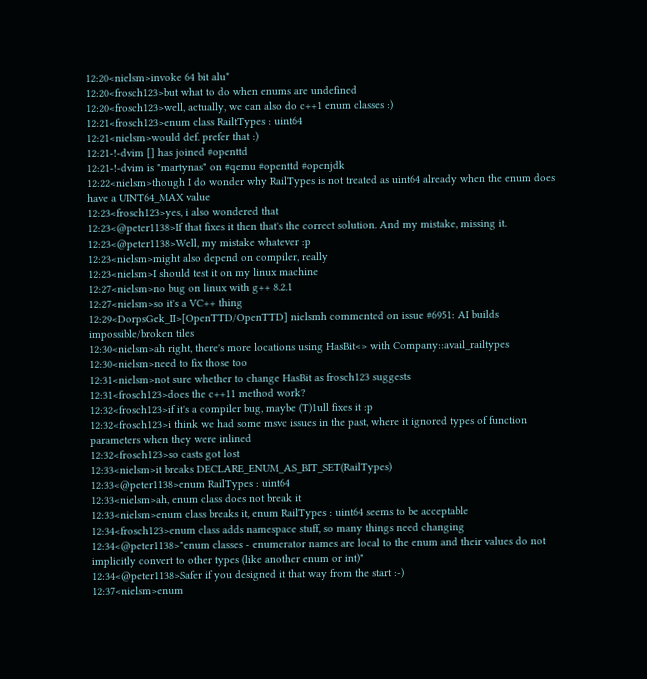12:20<nielsm>invoke 64 bit alu*
12:20<frosch123>but what to do when enums are undefined
12:20<frosch123>well, actually, we can also do c++1 enum classes :)
12:21<frosch123>enum class RailtTypes : uint64
12:21<nielsm>would def. prefer that :)
12:21-!-dvim [] has joined #openttd
12:21-!-dvim is "martynas" on #qemu #openttd #openjdk
12:22<nielsm>though I do wonder why RailTypes is not treated as uint64 already when the enum does have a UINT64_MAX value
12:23<frosch123>yes, i also wondered that
12:23<@peter1138>If that fixes it then that's the correct solution. And my mistake, missing it.
12:23<@peter1138>Well, my mistake whatever :p
12:23<nielsm>might also depend on compiler, really
12:23<nielsm>I should test it on my linux machine
12:27<nielsm>no bug on linux with g++ 8.2.1
12:27<nielsm>so it's a VC++ thing
12:29<DorpsGek_II>[OpenTTD/OpenTTD] nielsmh commented on issue #6951: AI builds impossible/broken tiles
12:30<nielsm>ah right, there's more locations using HasBit<> with Company::avail_railtypes
12:30<nielsm>need to fix those too
12:31<nielsm>not sure whether to change HasBit as frosch123 suggests
12:31<frosch123>does the c++11 method work?
12:32<frosch123>if it's a compiler bug, maybe (T)1ull fixes it :p
12:32<frosch123>i think we had some msvc issues in the past, where it ignored types of function parameters when they were inlined
12:32<frosch123>so casts got lost
12:33<nielsm>it breaks DECLARE_ENUM_AS_BIT_SET(RailTypes)
12:33<@peter1138>enum RailTypes : uint64
12:33<nielsm>ah, enum class does not break it
12:33<nielsm>enum class breaks it, enum RailTypes : uint64 seems to be acceptable
12:34<frosch123>enum class adds namespace stuff, so many things need changing
12:34<@peter1138>"enum classes - enumerator names are local to the enum and their values do not implicitly convert to other types (like another enum or int)"
12:34<@peter1138>Safer if you designed it that way from the start :-)
12:37<nielsm>enum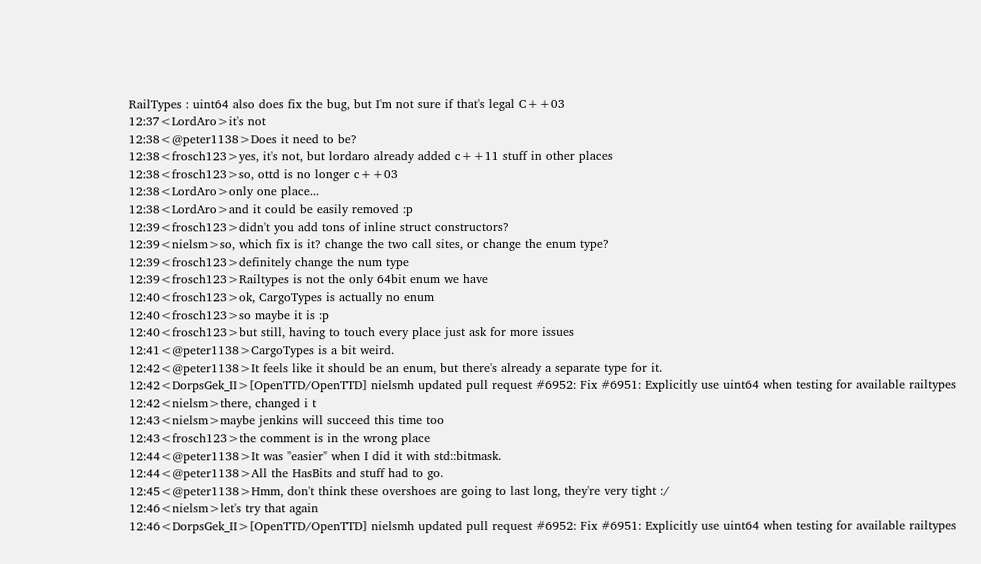RailTypes : uint64 also does fix the bug, but I'm not sure if that's legal C++03
12:37<LordAro>it's not
12:38<@peter1138>Does it need to be?
12:38<frosch123>yes, it's not, but lordaro already added c++11 stuff in other places
12:38<frosch123>so, ottd is no longer c++03
12:38<LordAro>only one place...
12:38<LordAro>and it could be easily removed :p
12:39<frosch123>didn't you add tons of inline struct constructors?
12:39<nielsm>so, which fix is it? change the two call sites, or change the enum type?
12:39<frosch123>definitely change the num type
12:39<frosch123>Railtypes is not the only 64bit enum we have
12:40<frosch123>ok, CargoTypes is actually no enum
12:40<frosch123>so maybe it is :p
12:40<frosch123>but still, having to touch every place just ask for more issues
12:41<@peter1138>CargoTypes is a bit weird.
12:42<@peter1138>It feels like it should be an enum, but there's already a separate type for it.
12:42<DorpsGek_II>[OpenTTD/OpenTTD] nielsmh updated pull request #6952: Fix #6951: Explicitly use uint64 when testing for available railtypes
12:42<nielsm>there, changed i t
12:43<nielsm>maybe jenkins will succeed this time too
12:43<frosch123>the comment is in the wrong place
12:44<@peter1138>It was "easier" when I did it with std::bitmask.
12:44<@peter1138>All the HasBits and stuff had to go.
12:45<@peter1138>Hmm, don't think these overshoes are going to last long, they're very tight :/
12:46<nielsm>let's try that again
12:46<DorpsGek_II>[OpenTTD/OpenTTD] nielsmh updated pull request #6952: Fix #6951: Explicitly use uint64 when testing for available railtypes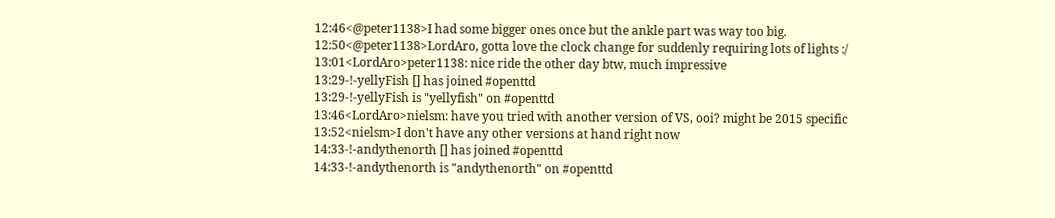12:46<@peter1138>I had some bigger ones once but the ankle part was way too big.
12:50<@peter1138>LordAro, gotta love the clock change for suddenly requiring lots of lights :/
13:01<LordAro>peter1138: nice ride the other day btw, much impressive
13:29-!-yellyFish [] has joined #openttd
13:29-!-yellyFish is "yellyfish" on #openttd
13:46<LordAro>nielsm: have you tried with another version of VS, ooi? might be 2015 specific
13:52<nielsm>I don't have any other versions at hand right now
14:33-!-andythenorth [] has joined #openttd
14:33-!-andythenorth is "andythenorth" on #openttd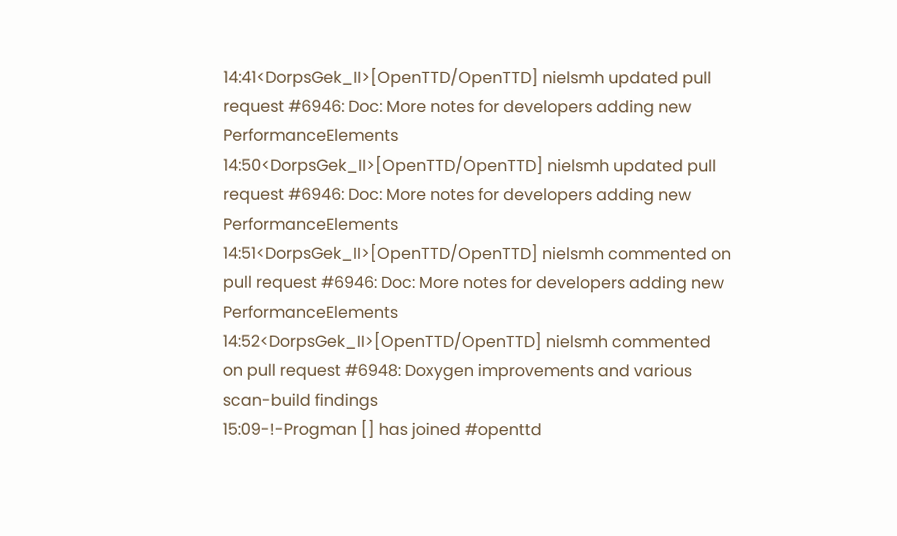14:41<DorpsGek_II>[OpenTTD/OpenTTD] nielsmh updated pull request #6946: Doc: More notes for developers adding new PerformanceElements
14:50<DorpsGek_II>[OpenTTD/OpenTTD] nielsmh updated pull request #6946: Doc: More notes for developers adding new PerformanceElements
14:51<DorpsGek_II>[OpenTTD/OpenTTD] nielsmh commented on pull request #6946: Doc: More notes for developers adding new PerformanceElements
14:52<DorpsGek_II>[OpenTTD/OpenTTD] nielsmh commented on pull request #6948: Doxygen improvements and various scan-build findings
15:09-!-Progman [] has joined #openttd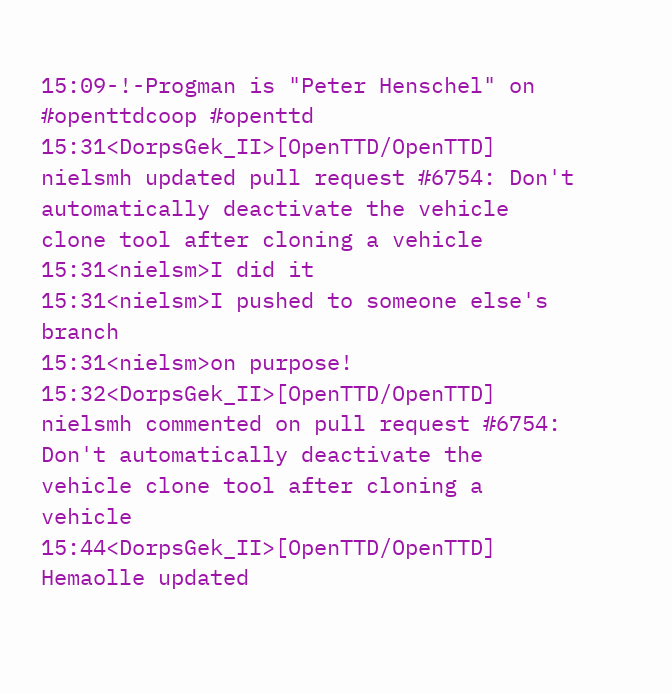15:09-!-Progman is "Peter Henschel" on #openttdcoop #openttd
15:31<DorpsGek_II>[OpenTTD/OpenTTD] nielsmh updated pull request #6754: Don't automatically deactivate the vehicle clone tool after cloning a vehicle
15:31<nielsm>I did it
15:31<nielsm>I pushed to someone else's branch
15:31<nielsm>on purpose!
15:32<DorpsGek_II>[OpenTTD/OpenTTD] nielsmh commented on pull request #6754: Don't automatically deactivate the vehicle clone tool after cloning a vehicle
15:44<DorpsGek_II>[OpenTTD/OpenTTD] Hemaolle updated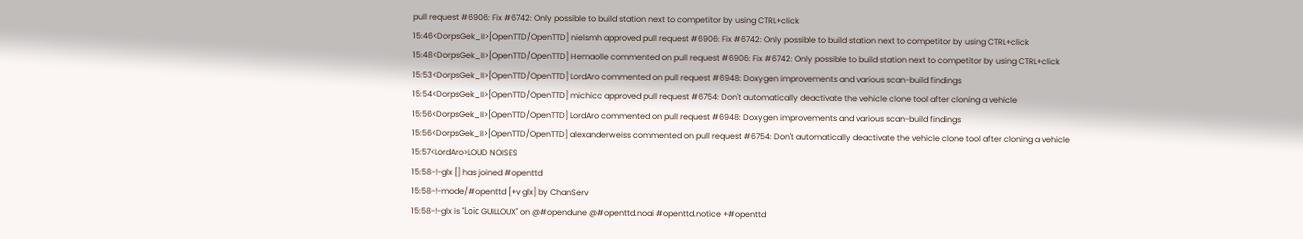pull request #6906: Fix #6742: Only possible to build station next to competitor by using CTRL+click
15:46<DorpsGek_II>[OpenTTD/OpenTTD] nielsmh approved pull request #6906: Fix #6742: Only possible to build station next to competitor by using CTRL+click
15:48<DorpsGek_II>[OpenTTD/OpenTTD] Hemaolle commented on pull request #6906: Fix #6742: Only possible to build station next to competitor by using CTRL+click
15:53<DorpsGek_II>[OpenTTD/OpenTTD] LordAro commented on pull request #6948: Doxygen improvements and various scan-build findings
15:54<DorpsGek_II>[OpenTTD/OpenTTD] michicc approved pull request #6754: Don't automatically deactivate the vehicle clone tool after cloning a vehicle
15:56<DorpsGek_II>[OpenTTD/OpenTTD] LordAro commented on pull request #6948: Doxygen improvements and various scan-build findings
15:56<DorpsGek_II>[OpenTTD/OpenTTD] alexanderweiss commented on pull request #6754: Don't automatically deactivate the vehicle clone tool after cloning a vehicle
15:57<LordAro>LOUD NOISES
15:58-!-glx [] has joined #openttd
15:58-!-mode/#openttd [+v glx] by ChanServ
15:58-!-glx is "Loïc GUILLOUX" on @#opendune @#openttd.noai #openttd.notice +#openttd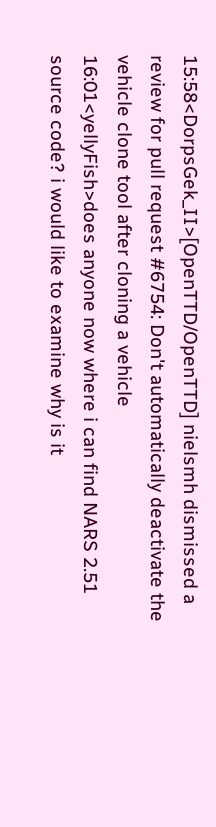15:58<DorpsGek_II>[OpenTTD/OpenTTD] nielsmh dismissed a review for pull request #6754: Don't automatically deactivate the vehicle clone tool after cloning a vehicle
16:01<yellyFish>does anyone now where i can find NARS 2.51 source code? i would like to examine why is it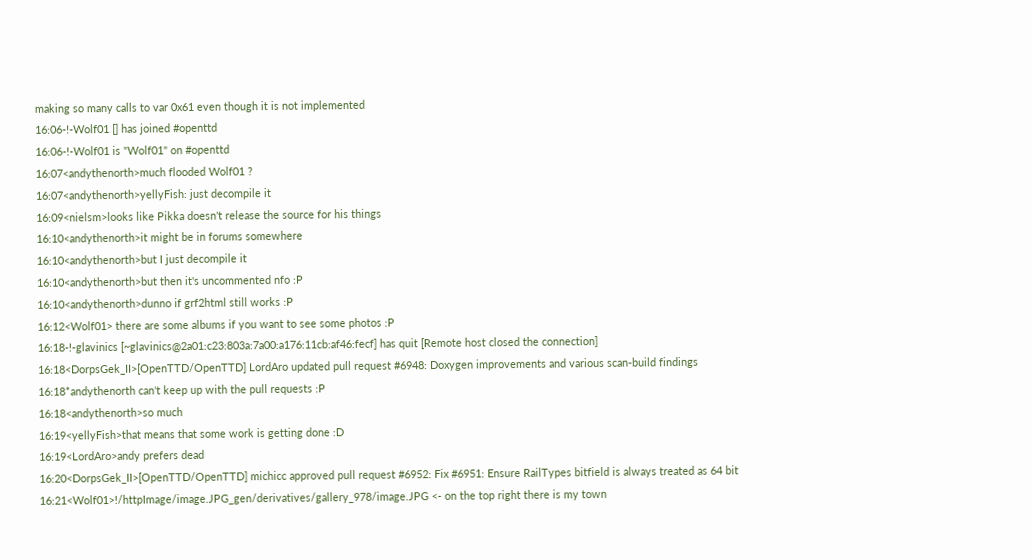making so many calls to var 0x61 even though it is not implemented
16:06-!-Wolf01 [] has joined #openttd
16:06-!-Wolf01 is "Wolf01" on #openttd
16:07<andythenorth>much flooded Wolf01 ?
16:07<andythenorth>yellyFish: just decompile it
16:09<nielsm>looks like Pikka doesn't release the source for his things
16:10<andythenorth>it might be in forums somewhere
16:10<andythenorth>but I just decompile it
16:10<andythenorth>but then it's uncommented nfo :P
16:10<andythenorth>dunno if grf2html still works :P
16:12<Wolf01> there are some albums if you want to see some photos :P
16:18-!-glavinics [~glavinics@2a01:c23:803a:7a00:a176:11cb:af46:fecf] has quit [Remote host closed the connection]
16:18<DorpsGek_II>[OpenTTD/OpenTTD] LordAro updated pull request #6948: Doxygen improvements and various scan-build findings
16:18*andythenorth can't keep up with the pull requests :P
16:18<andythenorth>so much
16:19<yellyFish>that means that some work is getting done :D
16:19<LordAro>andy prefers dead
16:20<DorpsGek_II>[OpenTTD/OpenTTD] michicc approved pull request #6952: Fix #6951: Ensure RailTypes bitfield is always treated as 64 bit
16:21<Wolf01>!/httpImage/image.JPG_gen/derivatives/gallery_978/image.JPG <- on the top right there is my town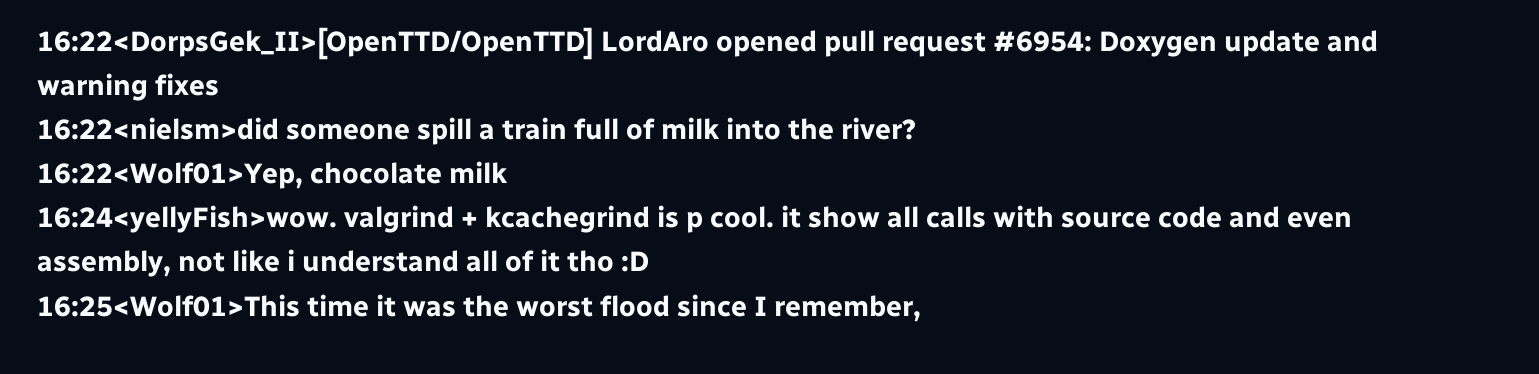16:22<DorpsGek_II>[OpenTTD/OpenTTD] LordAro opened pull request #6954: Doxygen update and warning fixes
16:22<nielsm>did someone spill a train full of milk into the river?
16:22<Wolf01>Yep, chocolate milk
16:24<yellyFish>wow. valgrind + kcachegrind is p cool. it show all calls with source code and even assembly, not like i understand all of it tho :D
16:25<Wolf01>This time it was the worst flood since I remember,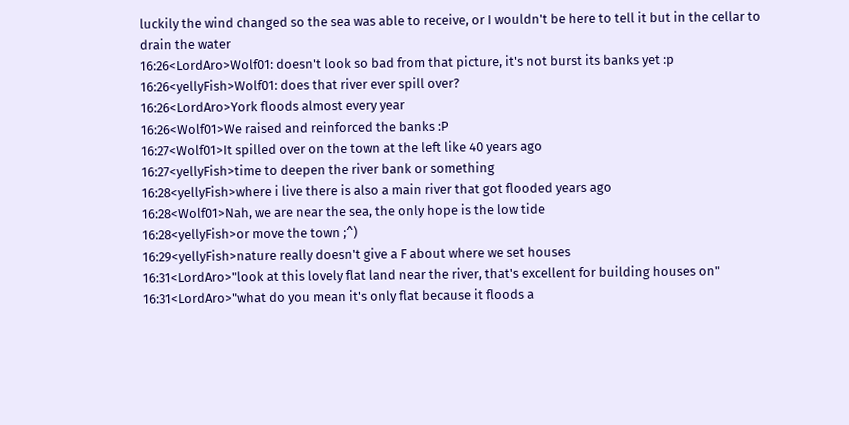luckily the wind changed so the sea was able to receive, or I wouldn't be here to tell it but in the cellar to drain the water
16:26<LordAro>Wolf01: doesn't look so bad from that picture, it's not burst its banks yet :p
16:26<yellyFish>Wolf01: does that river ever spill over?
16:26<LordAro>York floods almost every year
16:26<Wolf01>We raised and reinforced the banks :P
16:27<Wolf01>It spilled over on the town at the left like 40 years ago
16:27<yellyFish>time to deepen the river bank or something
16:28<yellyFish>where i live there is also a main river that got flooded years ago
16:28<Wolf01>Nah, we are near the sea, the only hope is the low tide
16:28<yellyFish>or move the town ;^)
16:29<yellyFish>nature really doesn't give a F about where we set houses
16:31<LordAro>"look at this lovely flat land near the river, that's excellent for building houses on"
16:31<LordAro>"what do you mean it's only flat because it floods a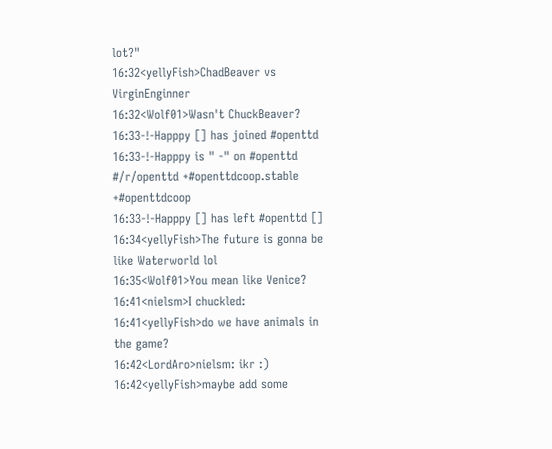lot?"
16:32<yellyFish>ChadBeaver vs VirginEnginner
16:32<Wolf01>Wasn't ChuckBeaver?
16:33-!-Happpy [] has joined #openttd
16:33-!-Happpy is " -" on #openttd #/r/openttd +#openttdcoop.stable +#openttdcoop
16:33-!-Happpy [] has left #openttd []
16:34<yellyFish>The future is gonna be like Waterworld lol
16:35<Wolf01>You mean like Venice?
16:41<nielsm>I chuckled:
16:41<yellyFish>do we have animals in the game?
16:42<LordAro>nielsm: ikr :)
16:42<yellyFish>maybe add some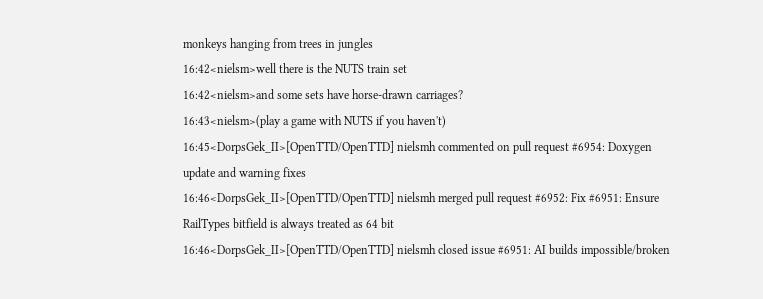monkeys hanging from trees in jungles
16:42<nielsm>well there is the NUTS train set
16:42<nielsm>and some sets have horse-drawn carriages?
16:43<nielsm>(play a game with NUTS if you haven't)
16:45<DorpsGek_II>[OpenTTD/OpenTTD] nielsmh commented on pull request #6954: Doxygen update and warning fixes
16:46<DorpsGek_II>[OpenTTD/OpenTTD] nielsmh merged pull request #6952: Fix #6951: Ensure RailTypes bitfield is always treated as 64 bit
16:46<DorpsGek_II>[OpenTTD/OpenTTD] nielsmh closed issue #6951: AI builds impossible/broken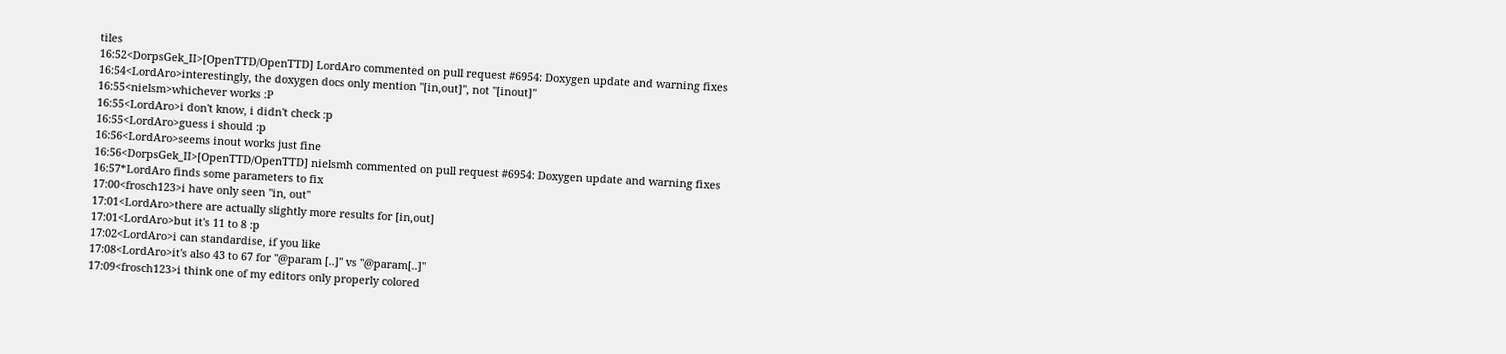tiles
16:52<DorpsGek_II>[OpenTTD/OpenTTD] LordAro commented on pull request #6954: Doxygen update and warning fixes
16:54<LordAro>interestingly, the doxygen docs only mention "[in,out]", not "[inout]"
16:55<nielsm>whichever works :P
16:55<LordAro>i don't know, i didn't check :p
16:55<LordAro>guess i should :p
16:56<LordAro>seems inout works just fine
16:56<DorpsGek_II>[OpenTTD/OpenTTD] nielsmh commented on pull request #6954: Doxygen update and warning fixes
16:57*LordAro finds some parameters to fix
17:00<frosch123>i have only seen "in, out"
17:01<LordAro>there are actually slightly more results for [in,out]
17:01<LordAro>but it's 11 to 8 :p
17:02<LordAro>i can standardise, if you like
17:08<LordAro>it's also 43 to 67 for "@param [..]" vs "@param[..]"
17:09<frosch123>i think one of my editors only properly colored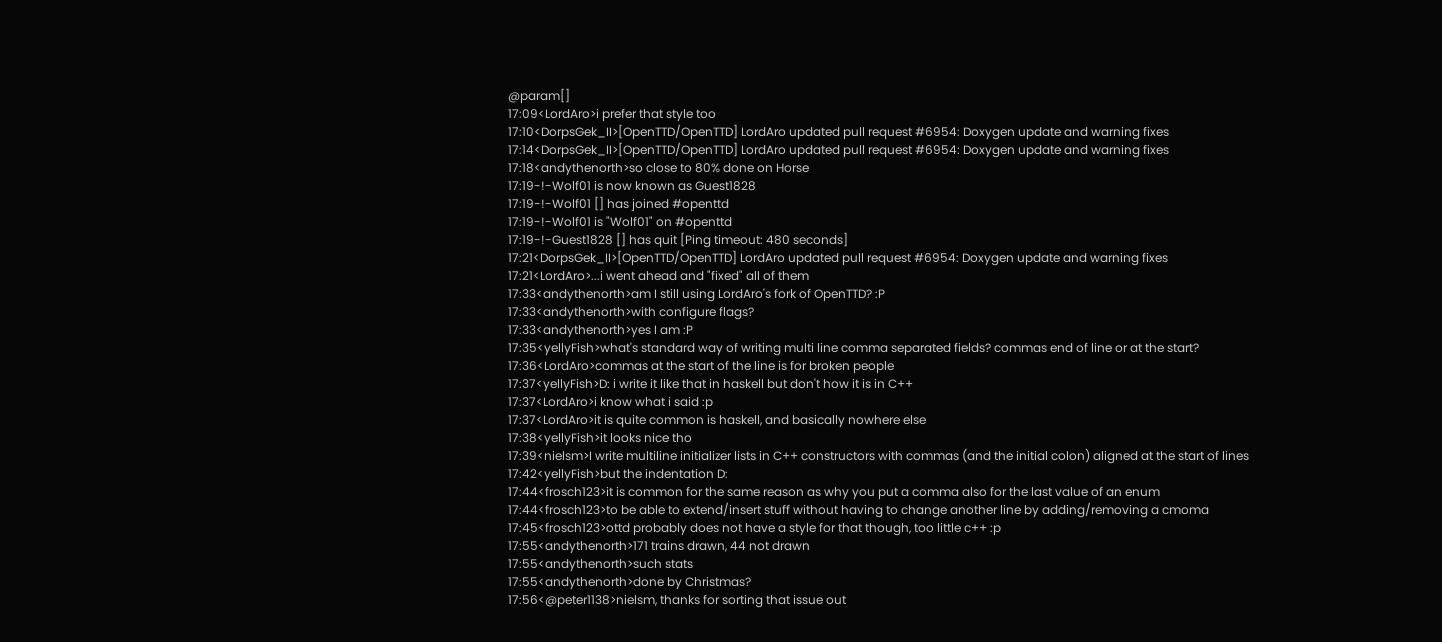@param[]
17:09<LordAro>i prefer that style too
17:10<DorpsGek_II>[OpenTTD/OpenTTD] LordAro updated pull request #6954: Doxygen update and warning fixes
17:14<DorpsGek_II>[OpenTTD/OpenTTD] LordAro updated pull request #6954: Doxygen update and warning fixes
17:18<andythenorth>so close to 80% done on Horse
17:19-!-Wolf01 is now known as Guest1828
17:19-!-Wolf01 [] has joined #openttd
17:19-!-Wolf01 is "Wolf01" on #openttd
17:19-!-Guest1828 [] has quit [Ping timeout: 480 seconds]
17:21<DorpsGek_II>[OpenTTD/OpenTTD] LordAro updated pull request #6954: Doxygen update and warning fixes
17:21<LordAro>...i went ahead and "fixed" all of them
17:33<andythenorth>am I still using LordAro's fork of OpenTTD? :P
17:33<andythenorth>with configure flags?
17:33<andythenorth>yes I am :P
17:35<yellyFish>what's standard way of writing multi line comma separated fields? commas end of line or at the start?
17:36<LordAro>commas at the start of the line is for broken people
17:37<yellyFish>D: i write it like that in haskell but don't how it is in C++
17:37<LordAro>i know what i said :p
17:37<LordAro>it is quite common is haskell, and basically nowhere else
17:38<yellyFish>it looks nice tho
17:39<nielsm>I write multiline initializer lists in C++ constructors with commas (and the initial colon) aligned at the start of lines
17:42<yellyFish>but the indentation D:
17:44<frosch123>it is common for the same reason as why you put a comma also for the last value of an enum
17:44<frosch123>to be able to extend/insert stuff without having to change another line by adding/removing a cmoma
17:45<frosch123>ottd probably does not have a style for that though, too little c++ :p
17:55<andythenorth>171 trains drawn, 44 not drawn
17:55<andythenorth>such stats
17:55<andythenorth>done by Christmas?
17:56<@peter1138>nielsm, thanks for sorting that issue out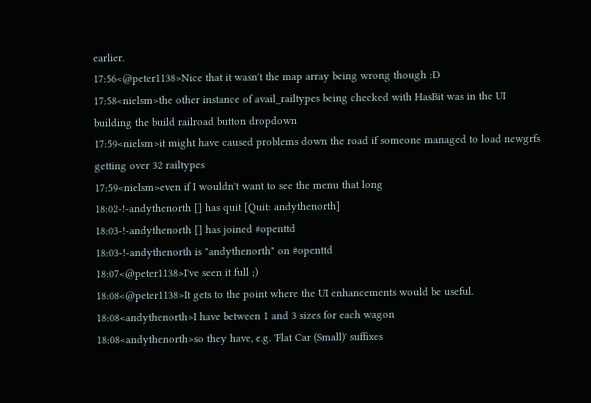earlier.
17:56<@peter1138>Nice that it wasn't the map array being wrong though :D
17:58<nielsm>the other instance of avail_railtypes being checked with HasBit was in the UI building the build railroad button dropdown
17:59<nielsm>it might have caused problems down the road if someone managed to load newgrfs getting over 32 railtypes
17:59<nielsm>even if I wouldn't want to see the menu that long
18:02-!-andythenorth [] has quit [Quit: andythenorth]
18:03-!-andythenorth [] has joined #openttd
18:03-!-andythenorth is "andythenorth" on #openttd
18:07<@peter1138>I've seen it full ;)
18:08<@peter1138>It gets to the point where the UI enhancements would be useful.
18:08<andythenorth>I have between 1 and 3 sizes for each wagon
18:08<andythenorth>so they have, e.g. 'Flat Car (Small)' suffixes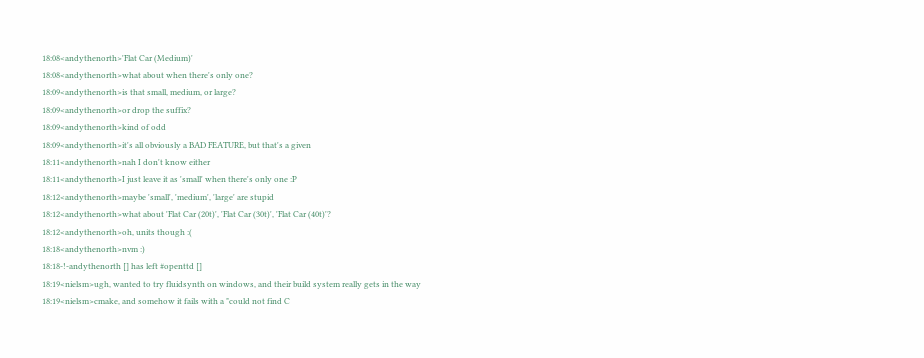18:08<andythenorth>'Flat Car (Medium)'
18:08<andythenorth>what about when there's only one?
18:09<andythenorth>is that small, medium, or large?
18:09<andythenorth>or drop the suffix?
18:09<andythenorth>kind of odd
18:09<andythenorth>it's all obviously a BAD FEATURE, but that's a given
18:11<andythenorth>nah I don't know either
18:11<andythenorth>I just leave it as 'small' when there's only one :P
18:12<andythenorth>maybe 'small', 'medium', 'large' are stupid
18:12<andythenorth>what about 'Flat Car (20t)', 'Flat Car (30t)', 'Flat Car (40t)'?
18:12<andythenorth>oh, units though :(
18:18<andythenorth>nvm :)
18:18-!-andythenorth [] has left #openttd []
18:19<nielsm>ugh, wanted to try fluidsynth on windows, and their build system really gets in the way
18:19<nielsm>cmake, and somehow it fails with a "could not find C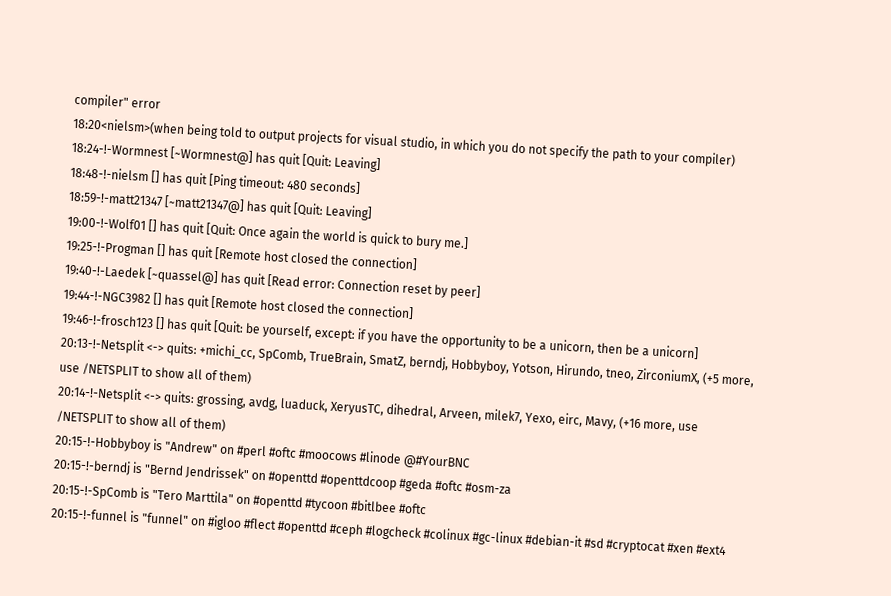compiler" error
18:20<nielsm>(when being told to output projects for visual studio, in which you do not specify the path to your compiler)
18:24-!-Wormnest [~Wormnest@] has quit [Quit: Leaving]
18:48-!-nielsm [] has quit [Ping timeout: 480 seconds]
18:59-!-matt21347 [~matt21347@] has quit [Quit: Leaving]
19:00-!-Wolf01 [] has quit [Quit: Once again the world is quick to bury me.]
19:25-!-Progman [] has quit [Remote host closed the connection]
19:40-!-Laedek [~quassel@] has quit [Read error: Connection reset by peer]
19:44-!-NGC3982 [] has quit [Remote host closed the connection]
19:46-!-frosch123 [] has quit [Quit: be yourself, except: if you have the opportunity to be a unicorn, then be a unicorn]
20:13-!-Netsplit <-> quits: +michi_cc, SpComb, TrueBrain, SmatZ, berndj, Hobbyboy, Yotson, Hirundo, tneo, ZirconiumX, (+5 more, use /NETSPLIT to show all of them)
20:14-!-Netsplit <-> quits: grossing, avdg, luaduck, XeryusTC, dihedral, Arveen, milek7, Yexo, eirc, Mavy, (+16 more, use /NETSPLIT to show all of them)
20:15-!-Hobbyboy is "Andrew" on #perl #oftc #moocows #linode @#YourBNC
20:15-!-berndj is "Bernd Jendrissek" on #openttd #openttdcoop #geda #oftc #osm-za
20:15-!-SpComb is "Tero Marttila" on #openttd #tycoon #bitlbee #oftc
20:15-!-funnel is "funnel" on #igloo #flect #openttd #ceph #logcheck #colinux #gc-linux #debian-it #sd #cryptocat #xen #ext4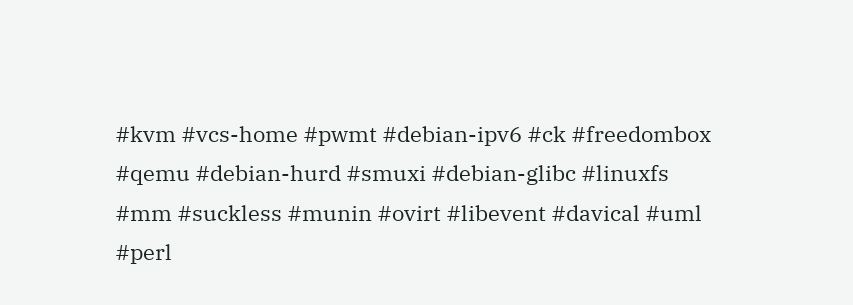#kvm #vcs-home #pwmt #debian-ipv6 #ck #freedombox #qemu #debian-hurd #smuxi #debian-glibc #linuxfs #mm #suckless #munin #ovirt #libevent #davical #uml #perl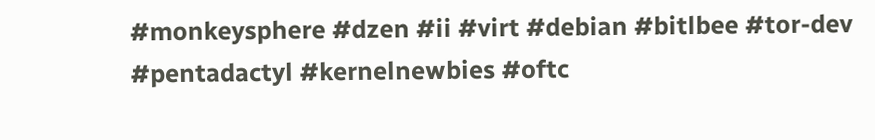#monkeysphere #dzen #ii #virt #debian #bitlbee #tor-dev #pentadactyl #kernelnewbies #oftc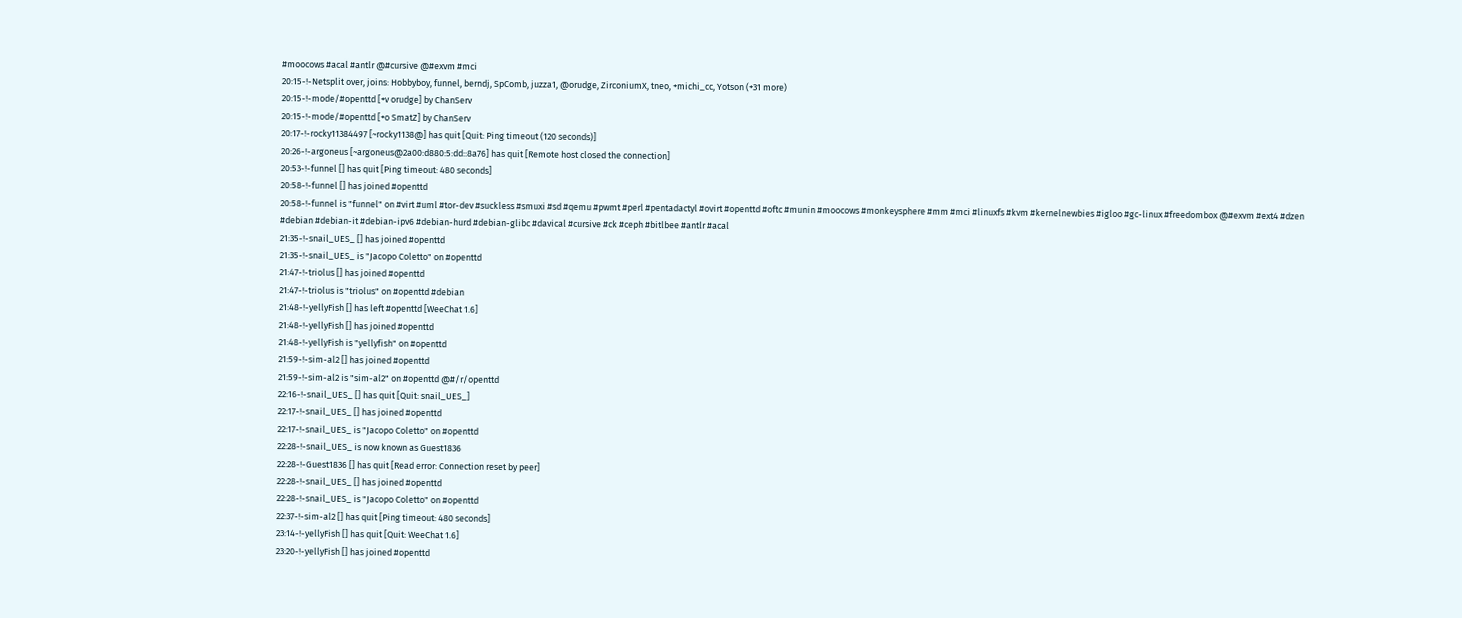#moocows #acal #antlr @#cursive @#exvm #mci
20:15-!-Netsplit over, joins: Hobbyboy, funnel, berndj, SpComb, juzza1, @orudge, ZirconiumX, tneo, +michi_cc, Yotson (+31 more)
20:15-!-mode/#openttd [+v orudge] by ChanServ
20:15-!-mode/#openttd [+o SmatZ] by ChanServ
20:17-!-rocky11384497 [~rocky1138@] has quit [Quit: Ping timeout (120 seconds)]
20:26-!-argoneus [~argoneus@2a00:d880:5:dd::8a76] has quit [Remote host closed the connection]
20:53-!-funnel [] has quit [Ping timeout: 480 seconds]
20:58-!-funnel [] has joined #openttd
20:58-!-funnel is "funnel" on #virt #uml #tor-dev #suckless #smuxi #sd #qemu #pwmt #perl #pentadactyl #ovirt #openttd #oftc #munin #moocows #monkeysphere #mm #mci #linuxfs #kvm #kernelnewbies #igloo #gc-linux #freedombox @#exvm #ext4 #dzen #debian #debian-it #debian-ipv6 #debian-hurd #debian-glibc #davical #cursive #ck #ceph #bitlbee #antlr #acal
21:35-!-snail_UES_ [] has joined #openttd
21:35-!-snail_UES_ is "Jacopo Coletto" on #openttd
21:47-!-triolus [] has joined #openttd
21:47-!-triolus is "triolus" on #openttd #debian
21:48-!-yellyFish [] has left #openttd [WeeChat 1.6]
21:48-!-yellyFish [] has joined #openttd
21:48-!-yellyFish is "yellyfish" on #openttd
21:59-!-sim-al2 [] has joined #openttd
21:59-!-sim-al2 is "sim-al2" on #openttd @#/r/openttd
22:16-!-snail_UES_ [] has quit [Quit: snail_UES_]
22:17-!-snail_UES_ [] has joined #openttd
22:17-!-snail_UES_ is "Jacopo Coletto" on #openttd
22:28-!-snail_UES_ is now known as Guest1836
22:28-!-Guest1836 [] has quit [Read error: Connection reset by peer]
22:28-!-snail_UES_ [] has joined #openttd
22:28-!-snail_UES_ is "Jacopo Coletto" on #openttd
22:37-!-sim-al2 [] has quit [Ping timeout: 480 seconds]
23:14-!-yellyFish [] has quit [Quit: WeeChat 1.6]
23:20-!-yellyFish [] has joined #openttd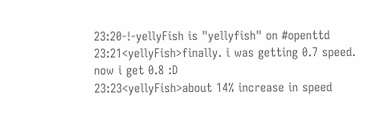23:20-!-yellyFish is "yellyfish" on #openttd
23:21<yellyFish>finally. i was getting 0.7 speed. now i get 0.8 :D
23:23<yellyFish>about 14% increase in speed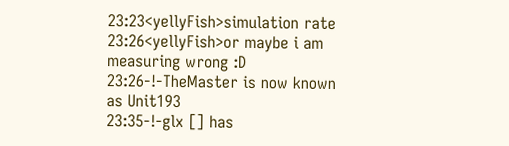23:23<yellyFish>simulation rate
23:26<yellyFish>or maybe i am measuring wrong :D
23:26-!-TheMaster is now known as Unit193
23:35-!-glx [] has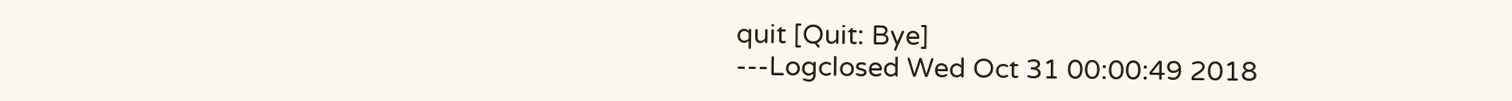quit [Quit: Bye]
---Logclosed Wed Oct 31 00:00:49 2018